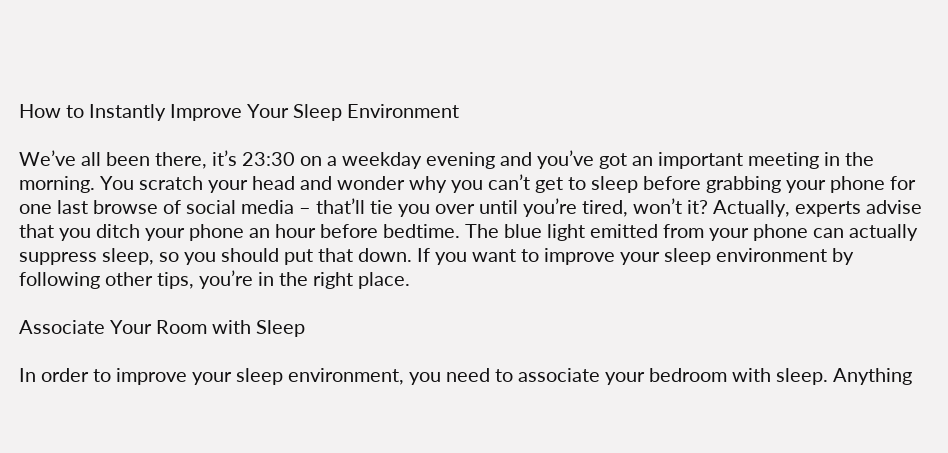How to Instantly Improve Your Sleep Environment

We’ve all been there, it’s 23:30 on a weekday evening and you’ve got an important meeting in the morning. You scratch your head and wonder why you can’t get to sleep before grabbing your phone for one last browse of social media – that’ll tie you over until you’re tired, won’t it? Actually, experts advise that you ditch your phone an hour before bedtime. The blue light emitted from your phone can actually suppress sleep, so you should put that down. If you want to improve your sleep environment by following other tips, you’re in the right place.

Associate Your Room with Sleep

In order to improve your sleep environment, you need to associate your bedroom with sleep. Anything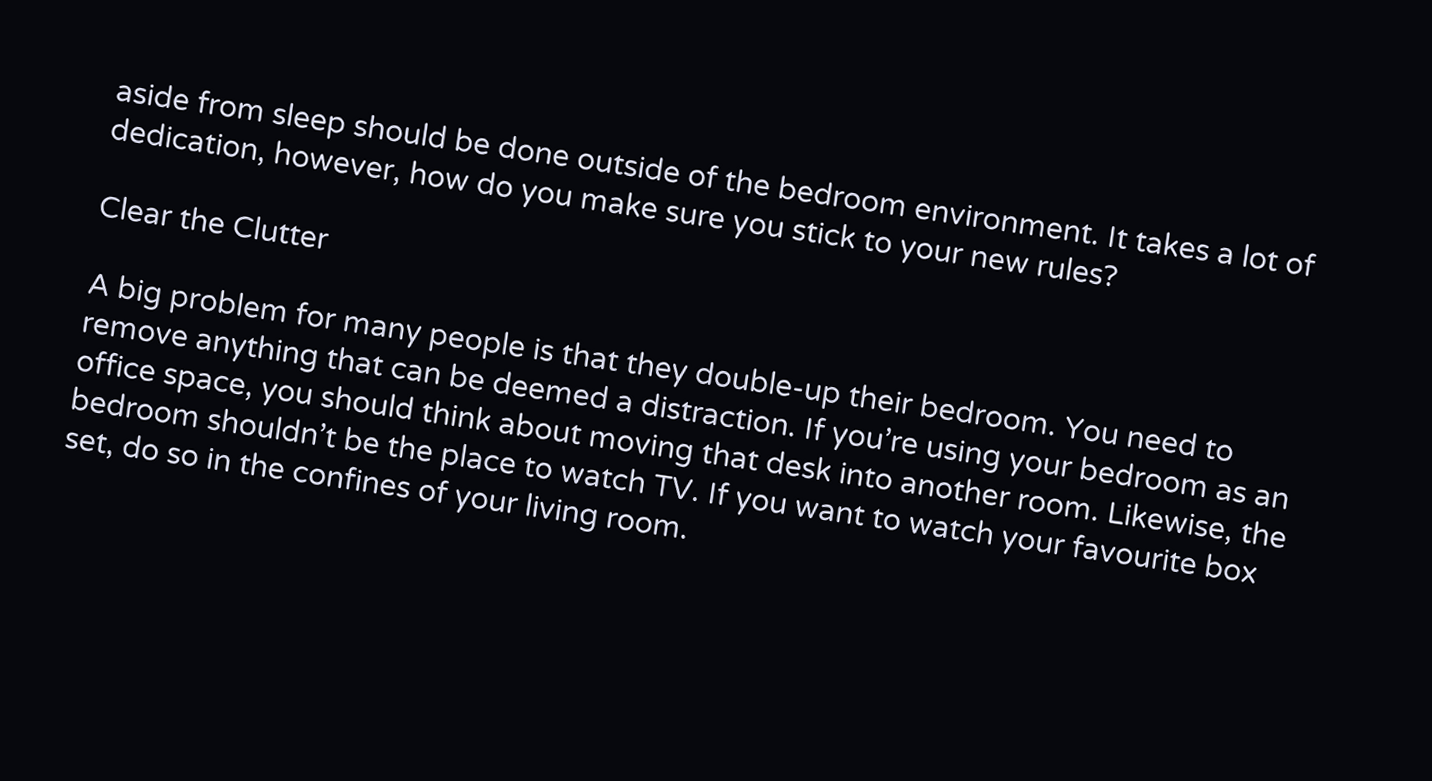aside from sleep should be done outside of the bedroom environment. It takes a lot of dedication, however, how do you make sure you stick to your new rules?

Clear the Clutter

A big problem for many people is that they double-up their bedroom. You need to remove anything that can be deemed a distraction. If you’re using your bedroom as an office space, you should think about moving that desk into another room. Likewise, the bedroom shouldn’t be the place to watch TV. If you want to watch your favourite box set, do so in the confines of your living room.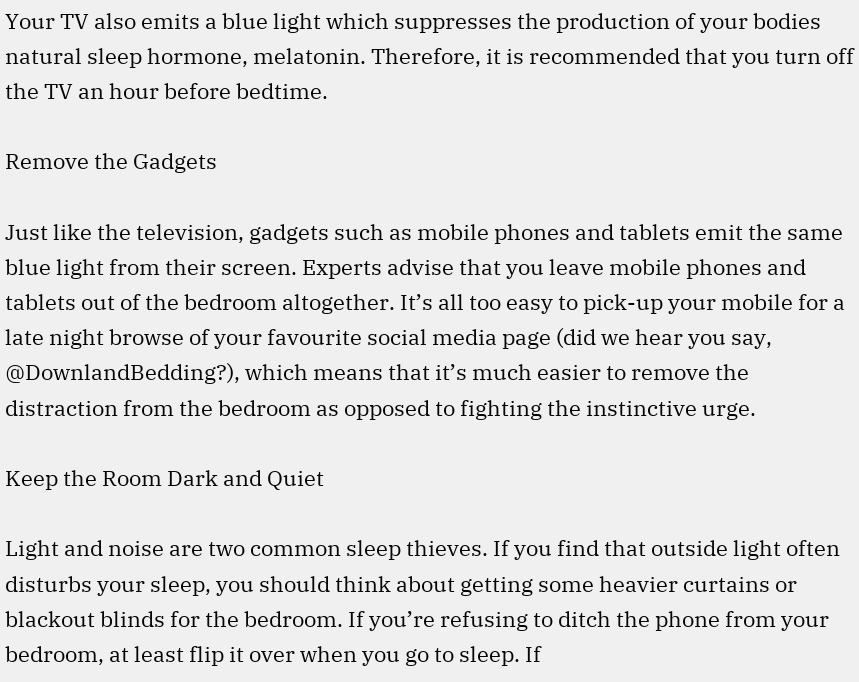Your TV also emits a blue light which suppresses the production of your bodies natural sleep hormone, melatonin. Therefore, it is recommended that you turn off the TV an hour before bedtime.

Remove the Gadgets

Just like the television, gadgets such as mobile phones and tablets emit the same blue light from their screen. Experts advise that you leave mobile phones and tablets out of the bedroom altogether. It’s all too easy to pick-up your mobile for a late night browse of your favourite social media page (did we hear you say, @DownlandBedding?), which means that it’s much easier to remove the distraction from the bedroom as opposed to fighting the instinctive urge.

Keep the Room Dark and Quiet

Light and noise are two common sleep thieves. If you find that outside light often disturbs your sleep, you should think about getting some heavier curtains or blackout blinds for the bedroom. If you’re refusing to ditch the phone from your bedroom, at least flip it over when you go to sleep. If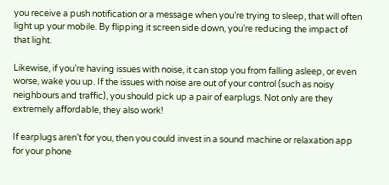you receive a push notification or a message when you’re trying to sleep, that will often light up your mobile. By flipping it screen side down, you’re reducing the impact of that light.

Likewise, if you’re having issues with noise, it can stop you from falling asleep, or even worse, wake you up. If the issues with noise are out of your control (such as noisy neighbours and traffic), you should pick up a pair of earplugs. Not only are they extremely affordable, they also work!

If earplugs aren’t for you, then you could invest in a sound machine or relaxation app for your phone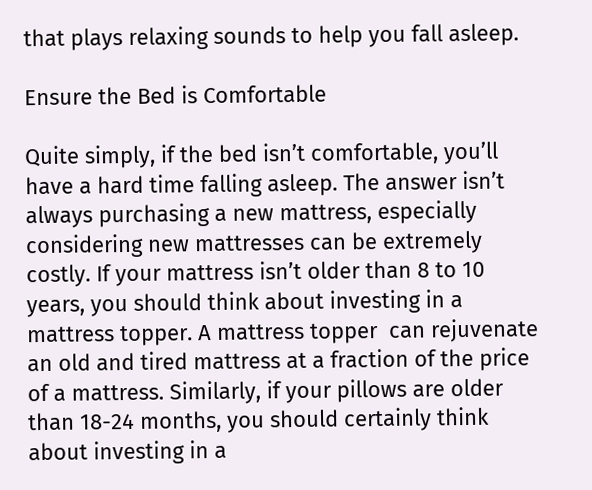that plays relaxing sounds to help you fall asleep.

Ensure the Bed is Comfortable

Quite simply, if the bed isn’t comfortable, you’ll have a hard time falling asleep. The answer isn’t always purchasing a new mattress, especially considering new mattresses can be extremely costly. If your mattress isn’t older than 8 to 10 years, you should think about investing in a mattress topper. A mattress topper  can rejuvenate an old and tired mattress at a fraction of the price of a mattress. Similarly, if your pillows are older than 18-24 months, you should certainly think about investing in a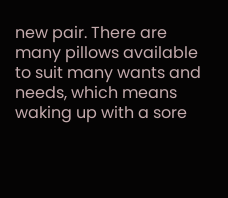new pair. There are many pillows available to suit many wants and needs, which means waking up with a sore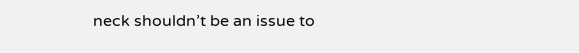neck shouldn’t be an issue to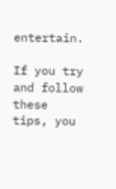entertain.

If you try and follow these tips, you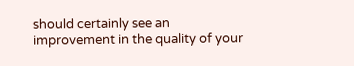should certainly see an improvement in the quality of your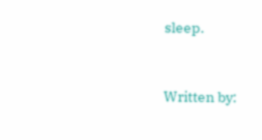sleep.


Written by: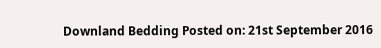Downland Bedding Posted on: 21st September 2016